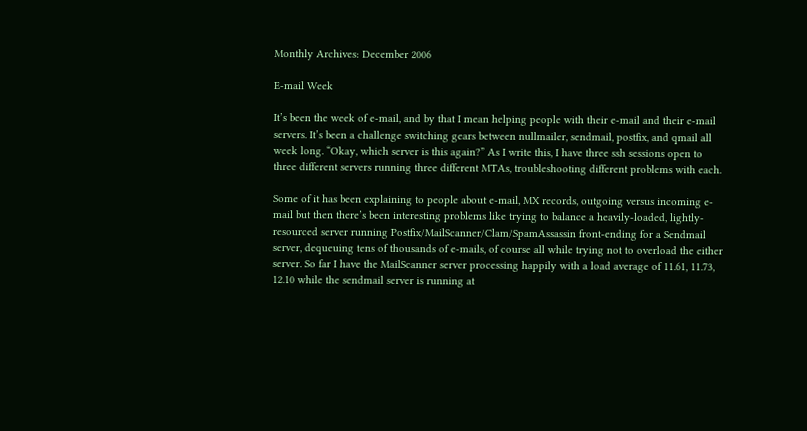Monthly Archives: December 2006

E-mail Week

It’s been the week of e-mail, and by that I mean helping people with their e-mail and their e-mail servers. It’s been a challenge switching gears between nullmailer, sendmail, postfix, and qmail all week long. “Okay, which server is this again?” As I write this, I have three ssh sessions open to three different servers running three different MTAs, troubleshooting different problems with each.

Some of it has been explaining to people about e-mail, MX records, outgoing versus incoming e-mail but then there’s been interesting problems like trying to balance a heavily-loaded, lightly-resourced server running Postfix/MailScanner/Clam/SpamAssassin front-ending for a Sendmail server, dequeuing tens of thousands of e-mails, of course all while trying not to overload the either server. So far I have the MailScanner server processing happily with a load average of 11.61, 11.73, 12.10 while the sendmail server is running at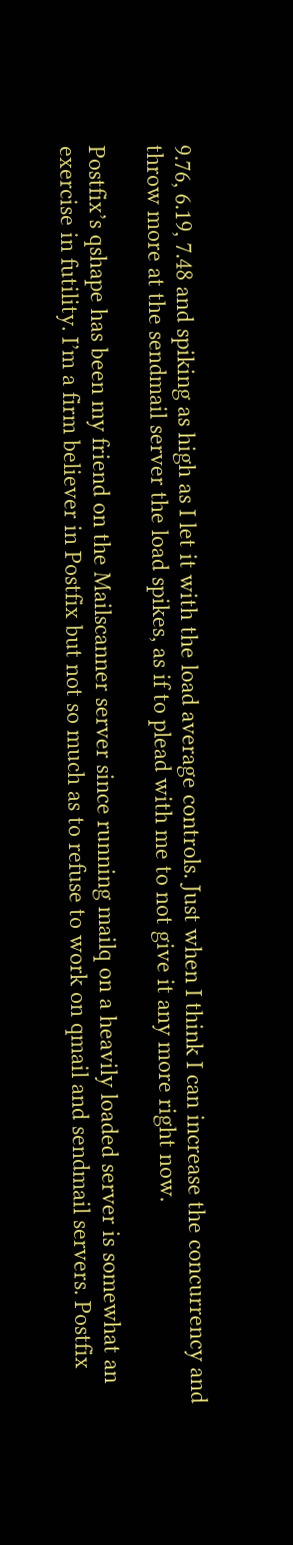9.76, 6.19, 7.48 and spiking as high as I let it with the load average controls. Just when I think I can increase the concurrency and throw more at the sendmail server the load spikes, as if to plead with me to not give it any more right now.

Postfix’s qshape has been my friend on the Mailscanner server since running mailq on a heavily loaded server is somewhat an exercise in futility. I’m a firm believer in Postfix but not so much as to refuse to work on qmail and sendmail servers. Postfix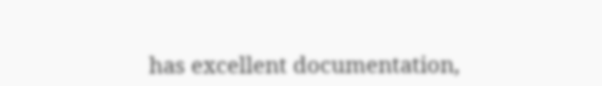has excellent documentation,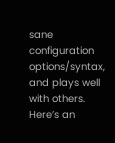sane configuration options/syntax, and plays well with others. Here’s an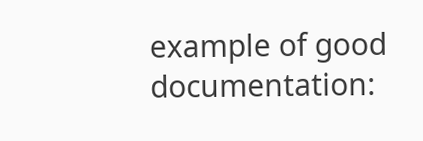example of good documentation: